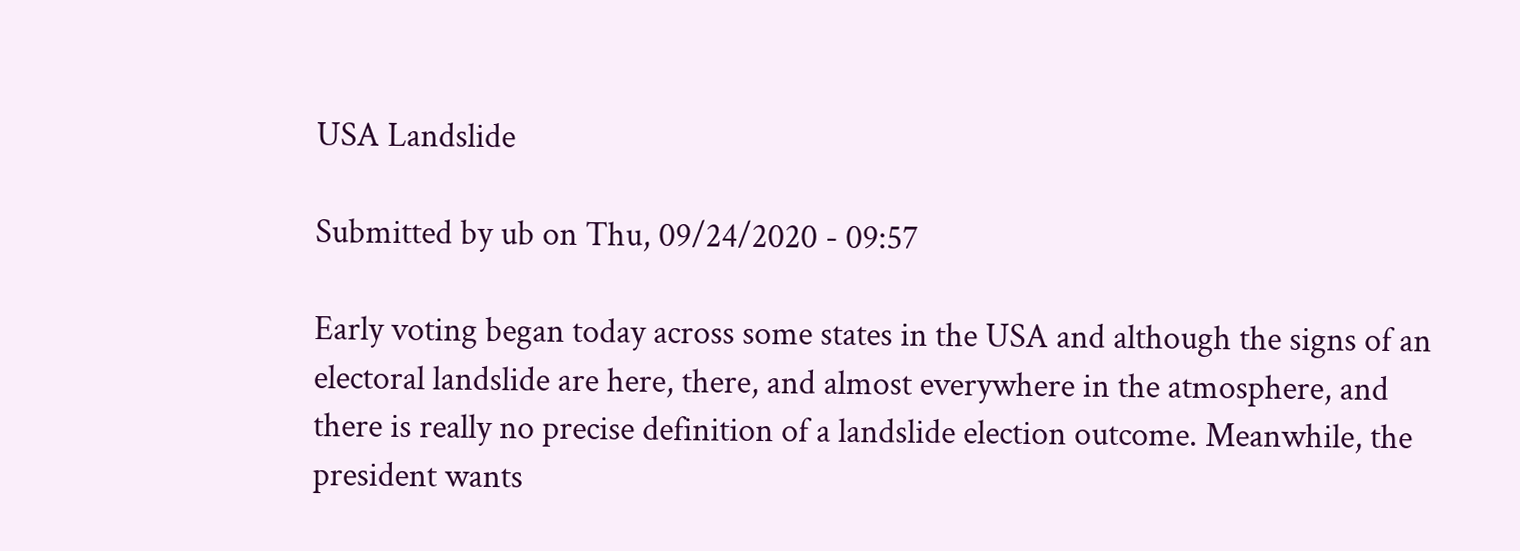USA Landslide

Submitted by ub on Thu, 09/24/2020 - 09:57

Early voting began today across some states in the USA and although the signs of an electoral landslide are here, there, and almost everywhere in the atmosphere, and there is really no precise definition of a landslide election outcome. Meanwhile, the president wants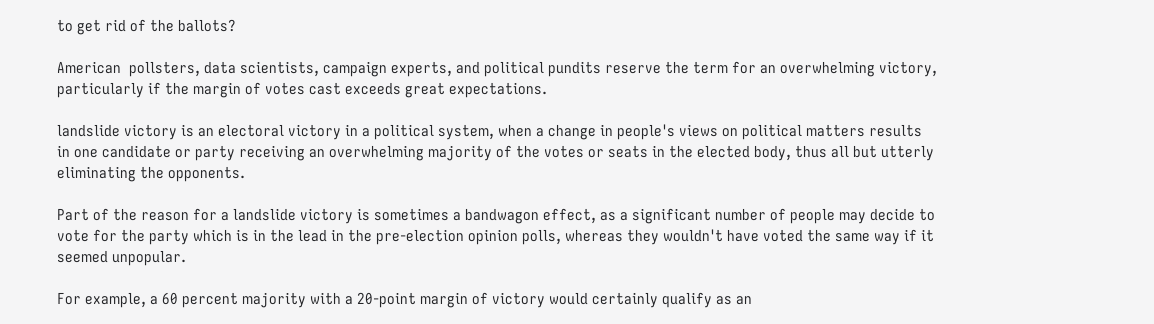to get rid of the ballots?

American  pollsters, data scientists, campaign experts, and political pundits reserve the term for an overwhelming victory, particularly if the margin of votes cast exceeds great expectations.

landslide victory is an electoral victory in a political system, when a change in people's views on political matters results in one candidate or party receiving an overwhelming majority of the votes or seats in the elected body, thus all but utterly eliminating the opponents.

Part of the reason for a landslide victory is sometimes a bandwagon effect, as a significant number of people may decide to vote for the party which is in the lead in the pre-election opinion polls, whereas they wouldn't have voted the same way if it seemed unpopular.

For example, a 60 percent majority with a 20-point margin of victory would certainly qualify as an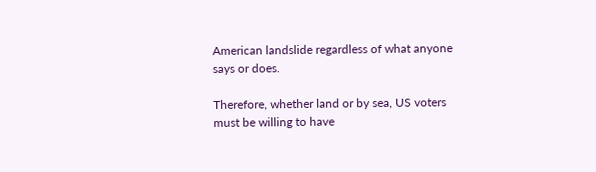American landslide regardless of what anyone says or does.

Therefore, whether land or by sea, US voters must be willing to have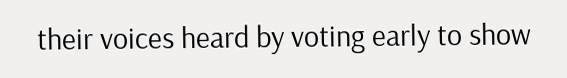their voices heard by voting early to show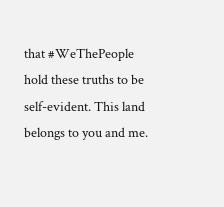that #WeThePeople hold these truths to be self-evident. This land belongs to you and me.